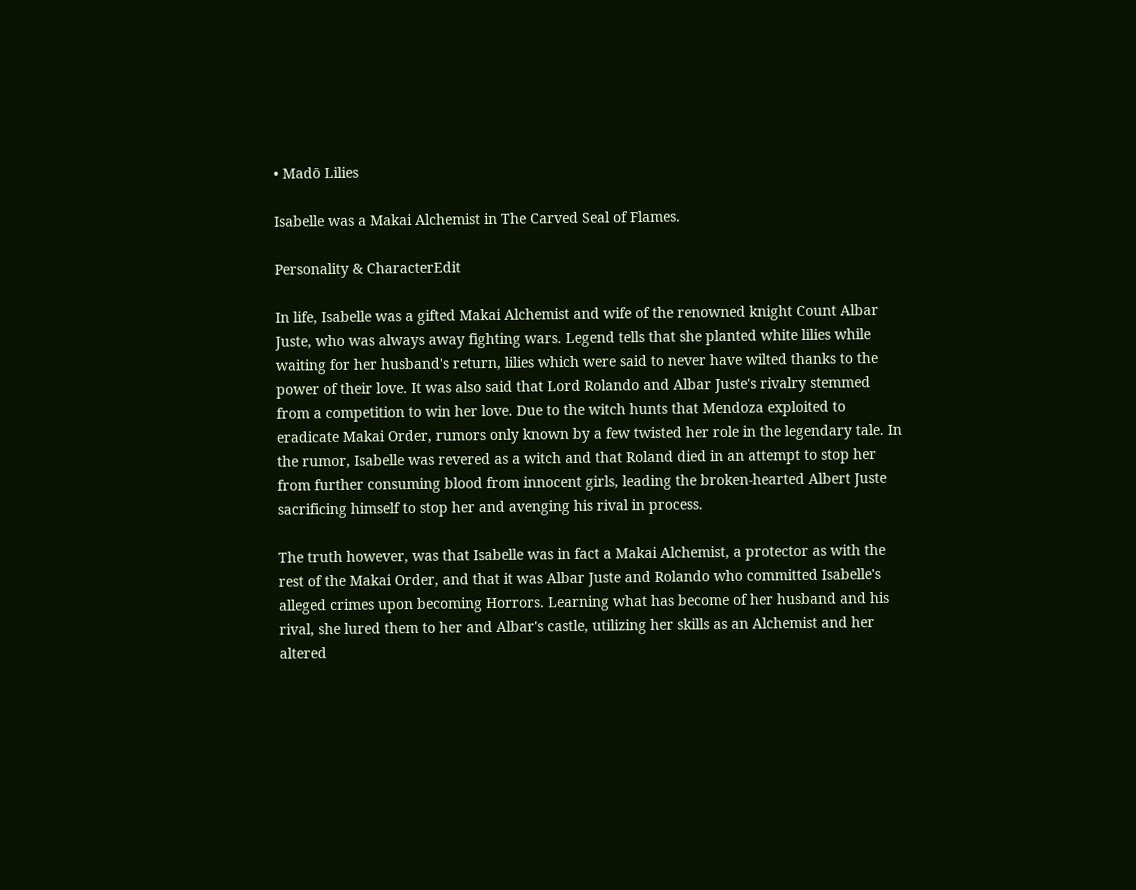• Madō Lilies

Isabelle was a Makai Alchemist in The Carved Seal of Flames.

Personality & CharacterEdit

In life, Isabelle was a gifted Makai Alchemist and wife of the renowned knight Count Albar Juste, who was always away fighting wars. Legend tells that she planted white lilies while waiting for her husband's return, lilies which were said to never have wilted thanks to the power of their love. It was also said that Lord Rolando and Albar Juste's rivalry stemmed from a competition to win her love. Due to the witch hunts that Mendoza exploited to eradicate Makai Order, rumors only known by a few twisted her role in the legendary tale. In the rumor, Isabelle was revered as a witch and that Roland died in an attempt to stop her from further consuming blood from innocent girls, leading the broken-hearted Albert Juste sacrificing himself to stop her and avenging his rival in process.

The truth however, was that Isabelle was in fact a Makai Alchemist, a protector as with the rest of the Makai Order, and that it was Albar Juste and Rolando who committed Isabelle's alleged crimes upon becoming Horrors. Learning what has become of her husband and his rival, she lured them to her and Albar's castle, utilizing her skills as an Alchemist and her altered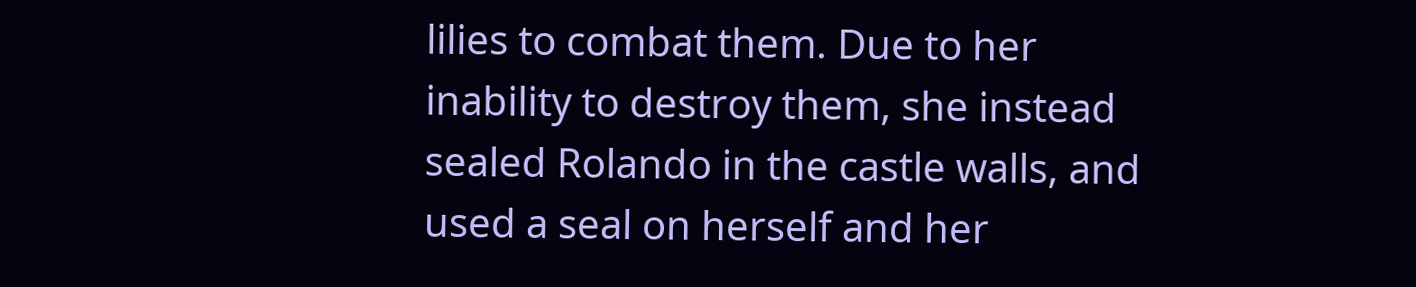lilies to combat them. Due to her inability to destroy them, she instead sealed Rolando in the castle walls, and used a seal on herself and her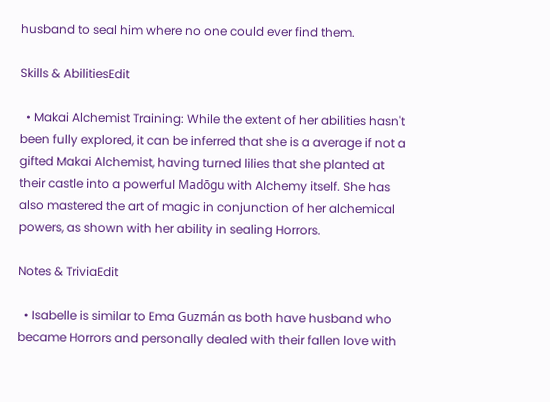husband to seal him where no one could ever find them.

Skills & AbilitiesEdit

  • Makai Alchemist Training: While the extent of her abilities hasn't been fully explored, it can be inferred that she is a average if not a gifted Makai Alchemist, having turned lilies that she planted at their castle into a powerful Madōgu with Alchemy itself. She has also mastered the art of magic in conjunction of her alchemical powers, as shown with her ability in sealing Horrors.

Notes & TriviaEdit

  • Isabelle is similar to Ema Guzmán as both have husband who became Horrors and personally dealed with their fallen love with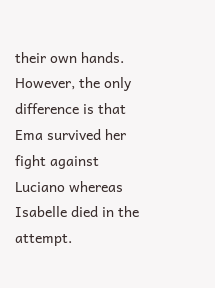their own hands. However, the only difference is that Ema survived her fight against Luciano whereas Isabelle died in the attempt.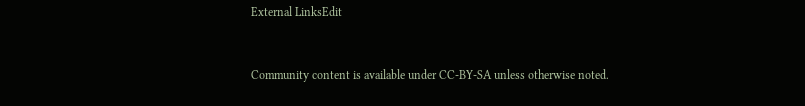External LinksEdit


Community content is available under CC-BY-SA unless otherwise noted.